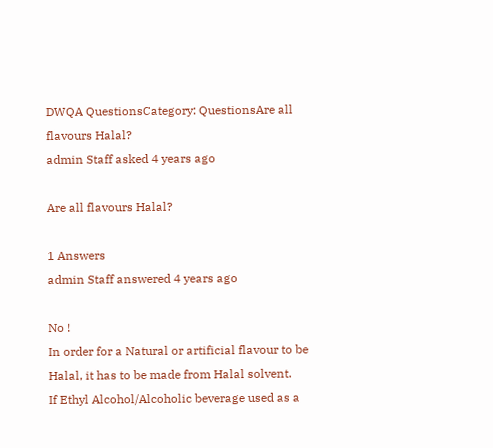DWQA QuestionsCategory: QuestionsAre all flavours Halal?
admin Staff asked 4 years ago

Are all flavours Halal?

1 Answers
admin Staff answered 4 years ago

No !
In order for a Natural or artificial flavour to be Halal, it has to be made from Halal solvent.
If Ethyl Alcohol/Alcoholic beverage used as a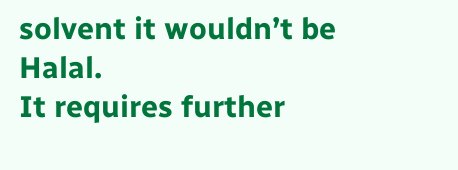solvent it wouldn’t be Halal.
It requires further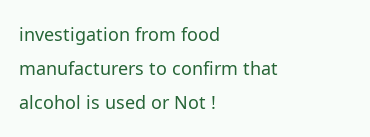investigation from food manufacturers to confirm that alcohol is used or Not !